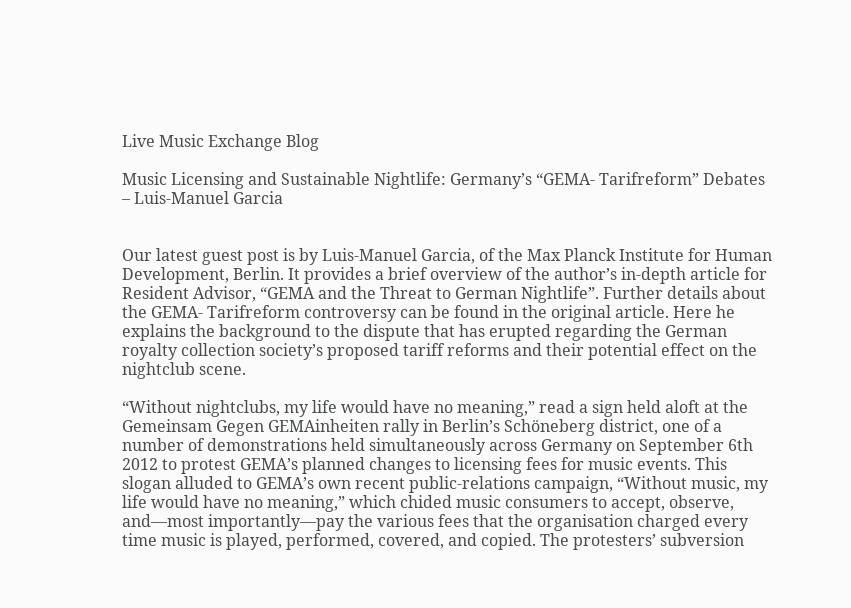Live Music Exchange Blog

Music Licensing and Sustainable Nightlife: Germany’s “GEMA- Tarifreform” Debates – Luis-Manuel Garcia


Our latest guest post is by Luis-Manuel Garcia, of the Max Planck Institute for Human Development, Berlin. It provides a brief overview of the author’s in-depth article for Resident Advisor, “GEMA and the Threat to German Nightlife”. Further details about the GEMA- Tarifreform controversy can be found in the original article. Here he explains the background to the dispute that has erupted regarding the German royalty collection society’s proposed tariff reforms and their potential effect on the nightclub scene.

“Without nightclubs, my life would have no meaning,” read a sign held aloft at the Gemeinsam Gegen GEMAinheiten rally in Berlin’s Schöneberg district, one of a number of demonstrations held simultaneously across Germany on September 6th 2012 to protest GEMA’s planned changes to licensing fees for music events. This slogan alluded to GEMA’s own recent public-relations campaign, “Without music, my life would have no meaning,” which chided music consumers to accept, observe, and—most importantly—pay the various fees that the organisation charged every time music is played, performed, covered, and copied. The protesters’ subversion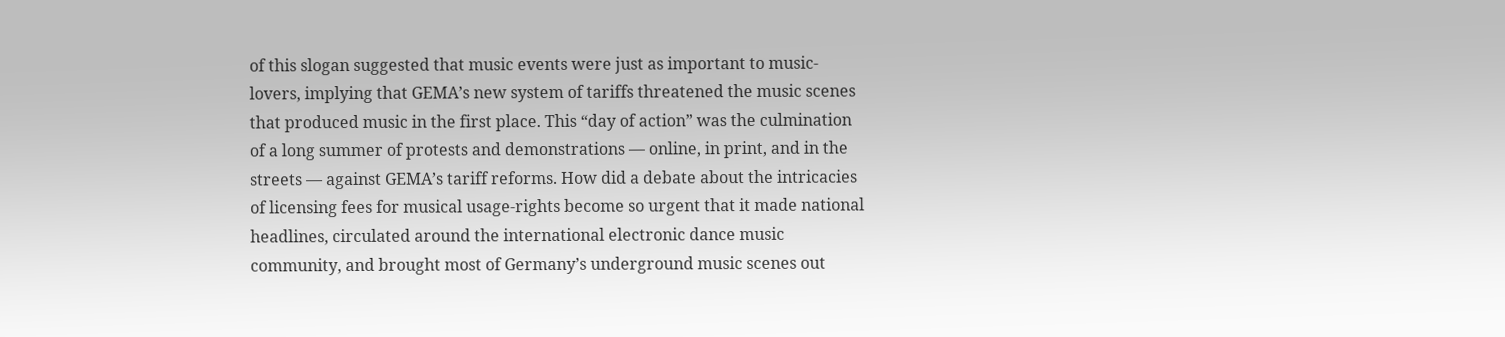of this slogan suggested that music events were just as important to music-lovers, implying that GEMA’s new system of tariffs threatened the music scenes that produced music in the first place. This “day of action” was the culmination of a long summer of protests and demonstrations — online, in print, and in the streets — against GEMA’s tariff reforms. How did a debate about the intricacies of licensing fees for musical usage-rights become so urgent that it made national headlines, circulated around the international electronic dance music community, and brought most of Germany’s underground music scenes out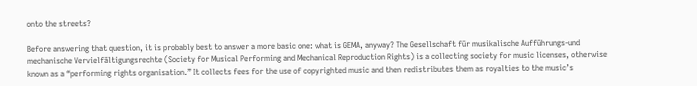onto the streets?

Before answering that question, it is probably best to answer a more basic one: what is GEMA, anyway? The Gesellschaft für musikalische Aufführungs-und mechanische Vervielfältigungsrechte (Society for Musical Performing and Mechanical Reproduction Rights) is a collecting society for music licenses, otherwise known as a “performing rights organisation.” It collects fees for the use of copyrighted music and then redistributes them as royalties to the music’s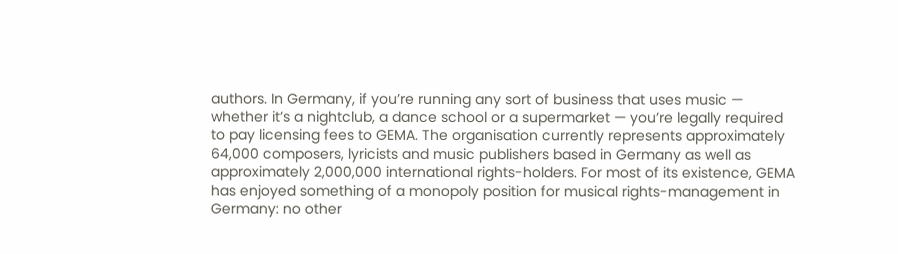authors. In Germany, if you’re running any sort of business that uses music — whether it’s a nightclub, a dance school or a supermarket — you’re legally required to pay licensing fees to GEMA. The organisation currently represents approximately 64,000 composers, lyricists and music publishers based in Germany as well as approximately 2,000,000 international rights-holders. For most of its existence, GEMA has enjoyed something of a monopoly position for musical rights-management in Germany: no other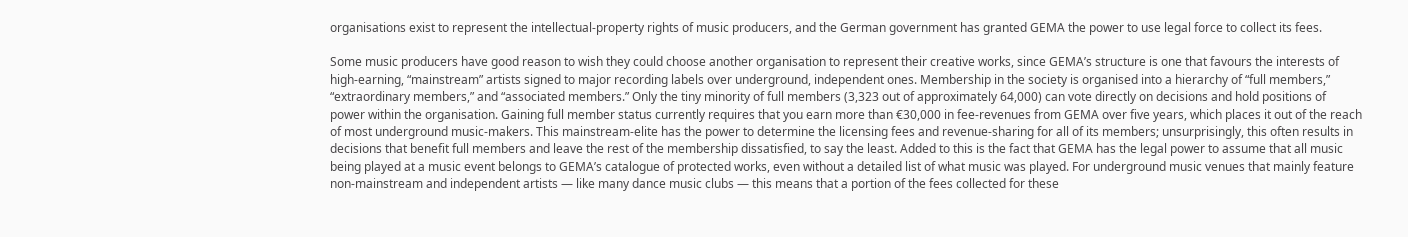organisations exist to represent the intellectual-property rights of music producers, and the German government has granted GEMA the power to use legal force to collect its fees.

Some music producers have good reason to wish they could choose another organisation to represent their creative works, since GEMA’s structure is one that favours the interests of high-earning, “mainstream” artists signed to major recording labels over underground, independent ones. Membership in the society is organised into a hierarchy of “full members,” “extraordinary members,” and “associated members.” Only the tiny minority of full members (3,323 out of approximately 64,000) can vote directly on decisions and hold positions of power within the organisation. Gaining full member status currently requires that you earn more than €30,000 in fee-revenues from GEMA over five years, which places it out of the reach of most underground music-makers. This mainstream-elite has the power to determine the licensing fees and revenue-sharing for all of its members; unsurprisingly, this often results in decisions that benefit full members and leave the rest of the membership dissatisfied, to say the least. Added to this is the fact that GEMA has the legal power to assume that all music being played at a music event belongs to GEMA’s catalogue of protected works, even without a detailed list of what music was played. For underground music venues that mainly feature non-mainstream and independent artists — like many dance music clubs — this means that a portion of the fees collected for these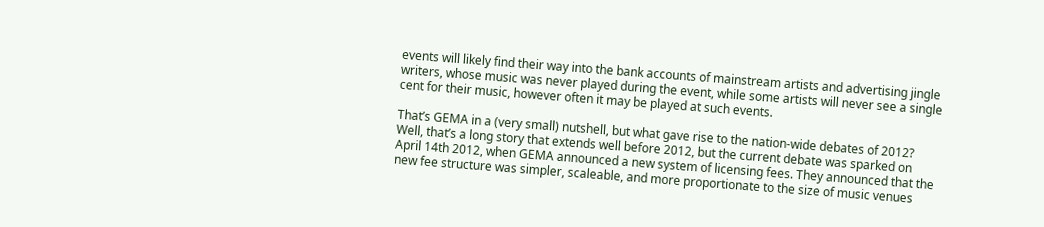events will likely find their way into the bank accounts of mainstream artists and advertising jingle writers, whose music was never played during the event, while some artists will never see a single cent for their music, however often it may be played at such events.

That’s GEMA in a (very small) nutshell, but what gave rise to the nation-wide debates of 2012? Well, that’s a long story that extends well before 2012, but the current debate was sparked on April 14th 2012, when GEMA announced a new system of licensing fees. They announced that the new fee structure was simpler, scaleable, and more proportionate to the size of music venues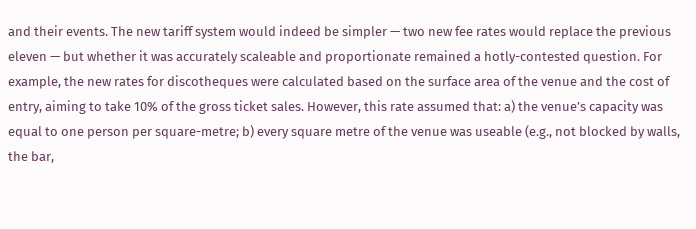and their events. The new tariff system would indeed be simpler — two new fee rates would replace the previous eleven — but whether it was accurately scaleable and proportionate remained a hotly-contested question. For example, the new rates for discotheques were calculated based on the surface area of the venue and the cost of entry, aiming to take 10% of the gross ticket sales. However, this rate assumed that: a) the venue’s capacity was equal to one person per square-metre; b) every square metre of the venue was useable (e.g., not blocked by walls, the bar,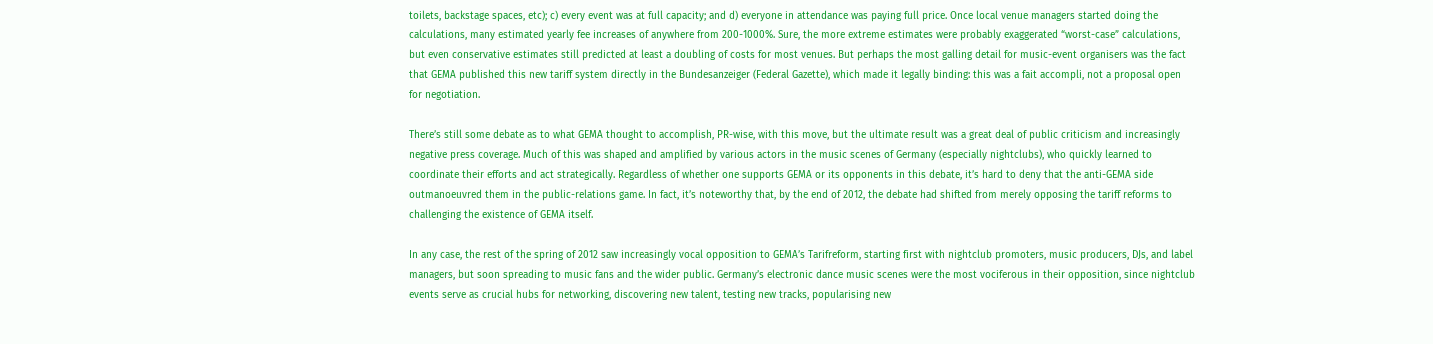toilets, backstage spaces, etc); c) every event was at full capacity; and d) everyone in attendance was paying full price. Once local venue managers started doing the calculations, many estimated yearly fee increases of anywhere from 200-1000%. Sure, the more extreme estimates were probably exaggerated “worst-case” calculations, but even conservative estimates still predicted at least a doubling of costs for most venues. But perhaps the most galling detail for music-event organisers was the fact that GEMA published this new tariff system directly in the Bundesanzeiger (Federal Gazette), which made it legally binding: this was a fait accompli, not a proposal open for negotiation.

There’s still some debate as to what GEMA thought to accomplish, PR-wise, with this move, but the ultimate result was a great deal of public criticism and increasingly negative press coverage. Much of this was shaped and amplified by various actors in the music scenes of Germany (especially nightclubs), who quickly learned to coordinate their efforts and act strategically. Regardless of whether one supports GEMA or its opponents in this debate, it’s hard to deny that the anti-GEMA side outmanoeuvred them in the public-relations game. In fact, it’s noteworthy that, by the end of 2012, the debate had shifted from merely opposing the tariff reforms to challenging the existence of GEMA itself.

In any case, the rest of the spring of 2012 saw increasingly vocal opposition to GEMA’s Tarifreform, starting first with nightclub promoters, music producers, DJs, and label managers, but soon spreading to music fans and the wider public. Germany’s electronic dance music scenes were the most vociferous in their opposition, since nightclub events serve as crucial hubs for networking, discovering new talent, testing new tracks, popularising new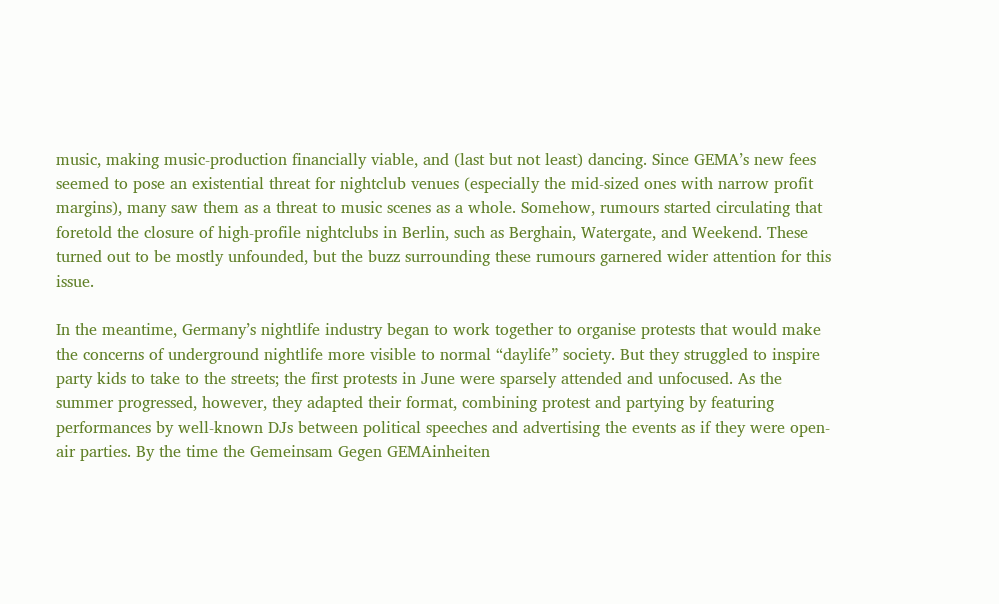music, making music-production financially viable, and (last but not least) dancing. Since GEMA’s new fees seemed to pose an existential threat for nightclub venues (especially the mid-sized ones with narrow profit margins), many saw them as a threat to music scenes as a whole. Somehow, rumours started circulating that foretold the closure of high-profile nightclubs in Berlin, such as Berghain, Watergate, and Weekend. These turned out to be mostly unfounded, but the buzz surrounding these rumours garnered wider attention for this issue.

In the meantime, Germany’s nightlife industry began to work together to organise protests that would make the concerns of underground nightlife more visible to normal “daylife” society. But they struggled to inspire party kids to take to the streets; the first protests in June were sparsely attended and unfocused. As the summer progressed, however, they adapted their format, combining protest and partying by featuring performances by well-known DJs between political speeches and advertising the events as if they were open-air parties. By the time the Gemeinsam Gegen GEMAinheiten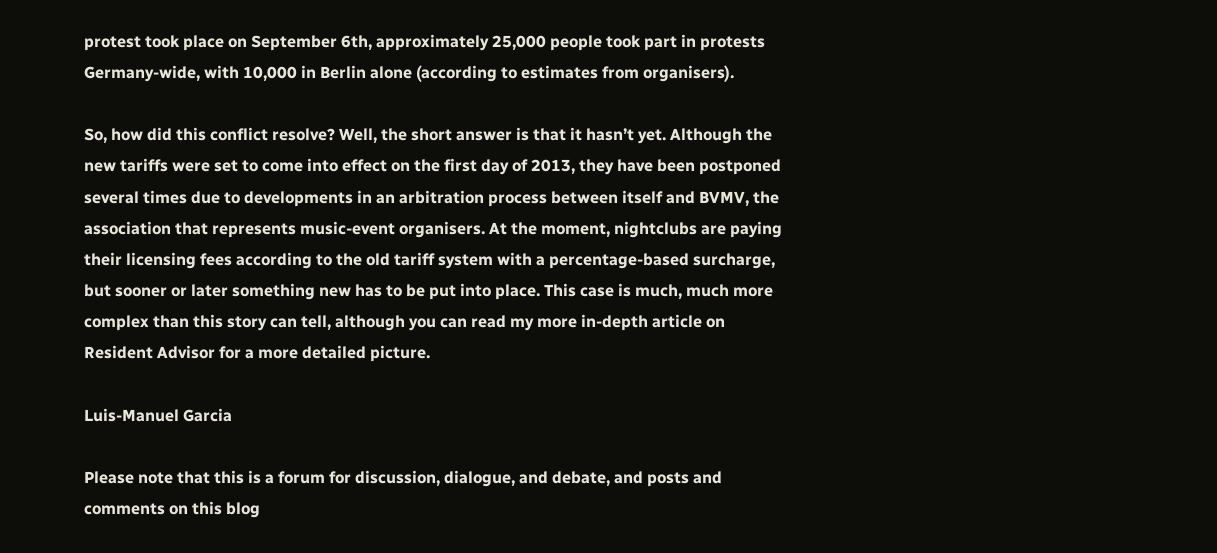protest took place on September 6th, approximately 25,000 people took part in protests Germany-wide, with 10,000 in Berlin alone (according to estimates from organisers).

So, how did this conflict resolve? Well, the short answer is that it hasn’t yet. Although the new tariffs were set to come into effect on the first day of 2013, they have been postponed several times due to developments in an arbitration process between itself and BVMV, the association that represents music-event organisers. At the moment, nightclubs are paying their licensing fees according to the old tariff system with a percentage-based surcharge, but sooner or later something new has to be put into place. This case is much, much more complex than this story can tell, although you can read my more in-depth article on Resident Advisor for a more detailed picture.

Luis-Manuel Garcia

Please note that this is a forum for discussion, dialogue, and debate, and posts and comments on this blog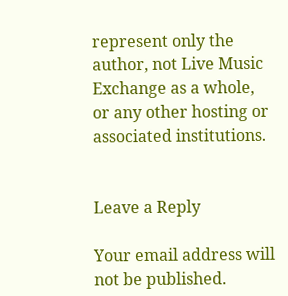represent only the author, not Live Music Exchange as a whole, or any other hosting or associated institutions.


Leave a Reply

Your email address will not be published.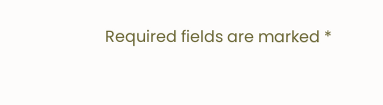Required fields are marked *